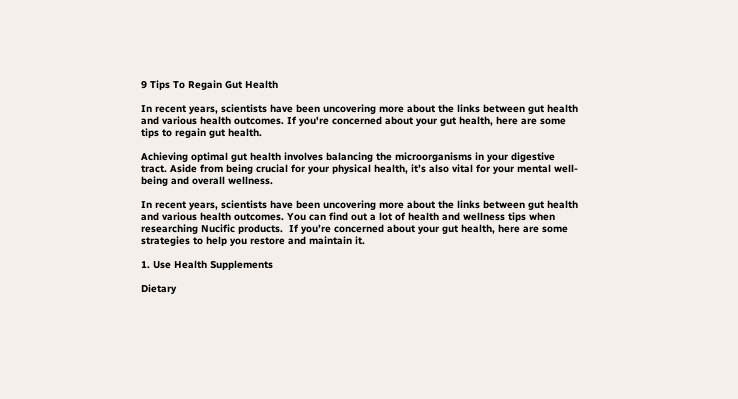9 Tips To Regain Gut Health

In recent years, scientists have been uncovering more about the links between gut health and various health outcomes. If you're concerned about your gut health, here are some tips to regain gut health.

Achieving optimal gut health involves balancing the microorganisms in your digestive tract. Aside from being crucial for your physical health, it’s also vital for your mental well-being and overall wellness.

In recent years, scientists have been uncovering more about the links between gut health and various health outcomes. You can find out a lot of health and wellness tips when researching Nucific products.  If you’re concerned about your gut health, here are some strategies to help you restore and maintain it.

1. Use Health Supplements

Dietary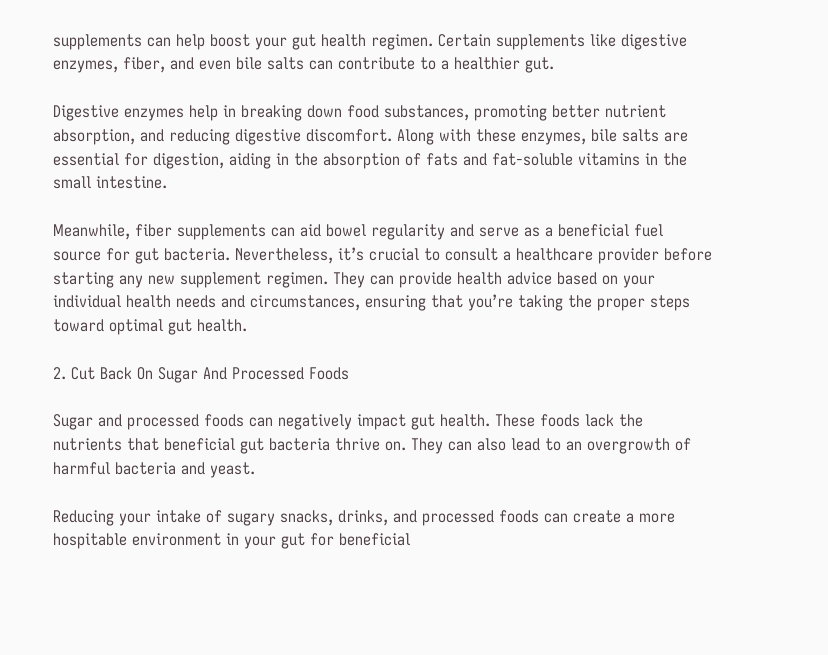supplements can help boost your gut health regimen. Certain supplements like digestive enzymes, fiber, and even bile salts can contribute to a healthier gut.

Digestive enzymes help in breaking down food substances, promoting better nutrient absorption, and reducing digestive discomfort. Along with these enzymes, bile salts are essential for digestion, aiding in the absorption of fats and fat-soluble vitamins in the small intestine.

Meanwhile, fiber supplements can aid bowel regularity and serve as a beneficial fuel source for gut bacteria. Nevertheless, it’s crucial to consult a healthcare provider before starting any new supplement regimen. They can provide health advice based on your individual health needs and circumstances, ensuring that you’re taking the proper steps toward optimal gut health.

2. Cut Back On Sugar And Processed Foods

Sugar and processed foods can negatively impact gut health. These foods lack the nutrients that beneficial gut bacteria thrive on. They can also lead to an overgrowth of harmful bacteria and yeast.

Reducing your intake of sugary snacks, drinks, and processed foods can create a more hospitable environment in your gut for beneficial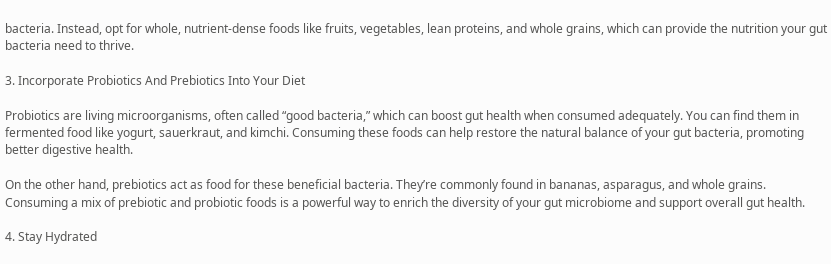bacteria. Instead, opt for whole, nutrient-dense foods like fruits, vegetables, lean proteins, and whole grains, which can provide the nutrition your gut bacteria need to thrive.

3. Incorporate Probiotics And Prebiotics Into Your Diet

Probiotics are living microorganisms, often called “good bacteria,” which can boost gut health when consumed adequately. You can find them in fermented food like yogurt, sauerkraut, and kimchi. Consuming these foods can help restore the natural balance of your gut bacteria, promoting better digestive health.

On the other hand, prebiotics act as food for these beneficial bacteria. They’re commonly found in bananas, asparagus, and whole grains. Consuming a mix of prebiotic and probiotic foods is a powerful way to enrich the diversity of your gut microbiome and support overall gut health.

4. Stay Hydrated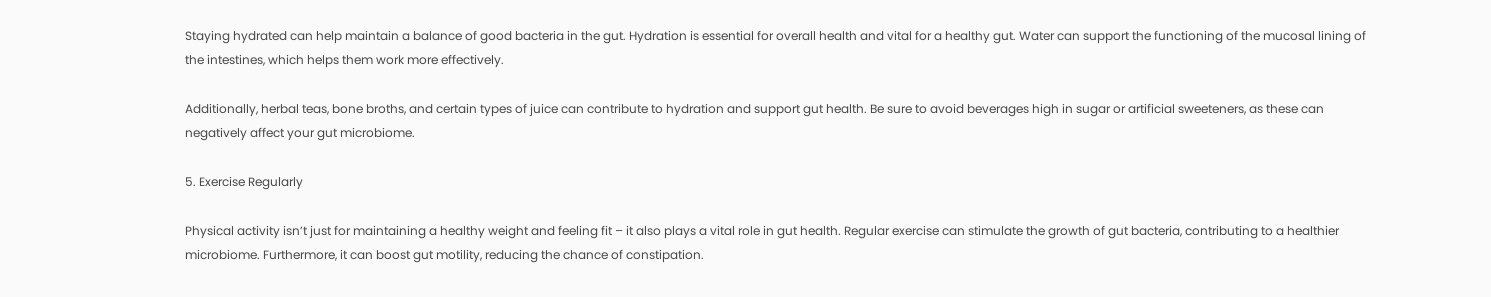Staying hydrated can help maintain a balance of good bacteria in the gut. Hydration is essential for overall health and vital for a healthy gut. Water can support the functioning of the mucosal lining of the intestines, which helps them work more effectively.

Additionally, herbal teas, bone broths, and certain types of juice can contribute to hydration and support gut health. Be sure to avoid beverages high in sugar or artificial sweeteners, as these can negatively affect your gut microbiome.

5. Exercise Regularly

Physical activity isn’t just for maintaining a healthy weight and feeling fit – it also plays a vital role in gut health. Regular exercise can stimulate the growth of gut bacteria, contributing to a healthier microbiome. Furthermore, it can boost gut motility, reducing the chance of constipation.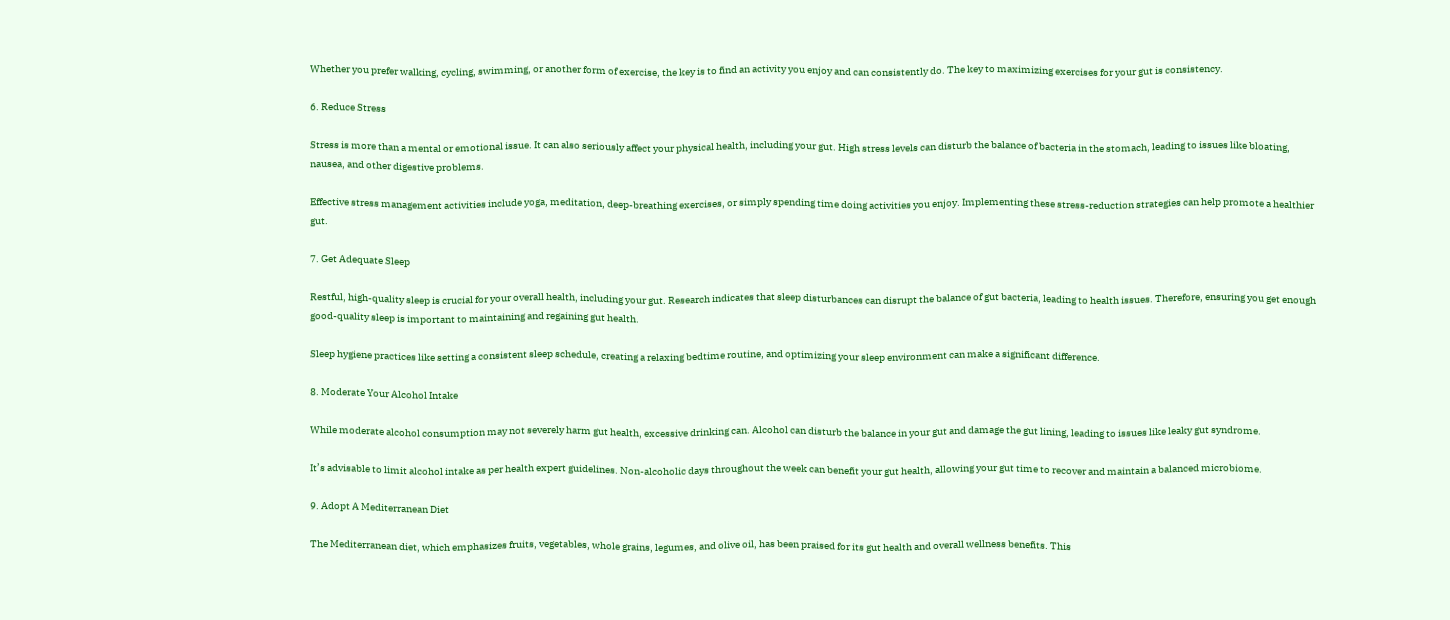Whether you prefer walking, cycling, swimming, or another form of exercise, the key is to find an activity you enjoy and can consistently do. The key to maximizing exercises for your gut is consistency.

6. Reduce Stress

Stress is more than a mental or emotional issue. It can also seriously affect your physical health, including your gut. High stress levels can disturb the balance of bacteria in the stomach, leading to issues like bloating, nausea, and other digestive problems.

Effective stress management activities include yoga, meditation, deep-breathing exercises, or simply spending time doing activities you enjoy. Implementing these stress-reduction strategies can help promote a healthier gut.

7. Get Adequate Sleep

Restful, high-quality sleep is crucial for your overall health, including your gut. Research indicates that sleep disturbances can disrupt the balance of gut bacteria, leading to health issues. Therefore, ensuring you get enough good-quality sleep is important to maintaining and regaining gut health.

Sleep hygiene practices like setting a consistent sleep schedule, creating a relaxing bedtime routine, and optimizing your sleep environment can make a significant difference.

8. Moderate Your Alcohol Intake

While moderate alcohol consumption may not severely harm gut health, excessive drinking can. Alcohol can disturb the balance in your gut and damage the gut lining, leading to issues like leaky gut syndrome.

It’s advisable to limit alcohol intake as per health expert guidelines. Non-alcoholic days throughout the week can benefit your gut health, allowing your gut time to recover and maintain a balanced microbiome.

9. Adopt A Mediterranean Diet

The Mediterranean diet, which emphasizes fruits, vegetables, whole grains, legumes, and olive oil, has been praised for its gut health and overall wellness benefits. This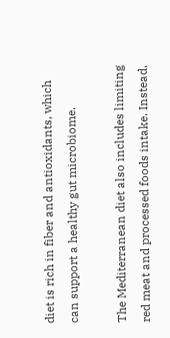diet is rich in fiber and antioxidants, which can support a healthy gut microbiome.

The Mediterranean diet also includes limiting red meat and processed foods intake. Instead,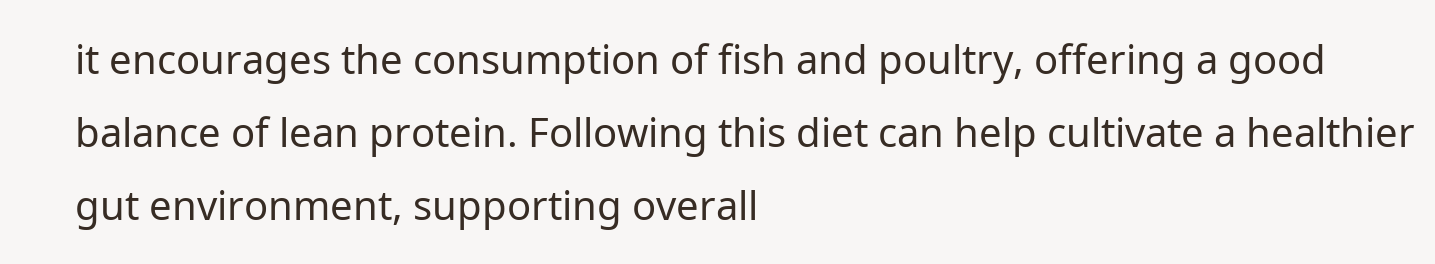it encourages the consumption of fish and poultry, offering a good balance of lean protein. Following this diet can help cultivate a healthier gut environment, supporting overall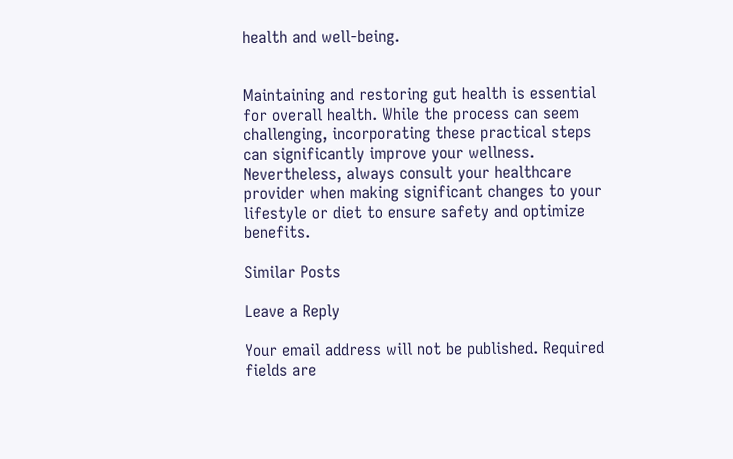health and well-being.


Maintaining and restoring gut health is essential for overall health. While the process can seem challenging, incorporating these practical steps can significantly improve your wellness. Nevertheless, always consult your healthcare provider when making significant changes to your lifestyle or diet to ensure safety and optimize benefits.

Similar Posts

Leave a Reply

Your email address will not be published. Required fields are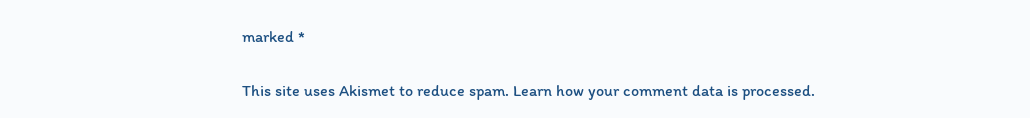marked *

This site uses Akismet to reduce spam. Learn how your comment data is processed.